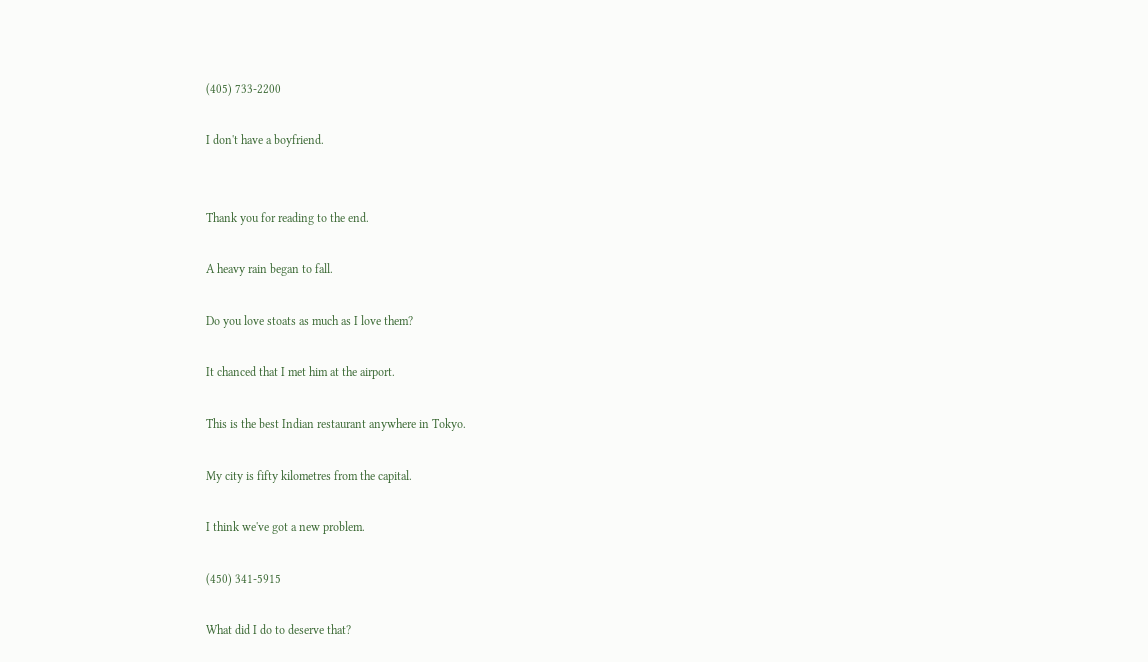(405) 733-2200

I don't have a boyfriend.


Thank you for reading to the end.

A heavy rain began to fall.

Do you love stoats as much as I love them?

It chanced that I met him at the airport.

This is the best Indian restaurant anywhere in Tokyo.

My city is fifty kilometres from the capital.

I think we've got a new problem.

(450) 341-5915

What did I do to deserve that?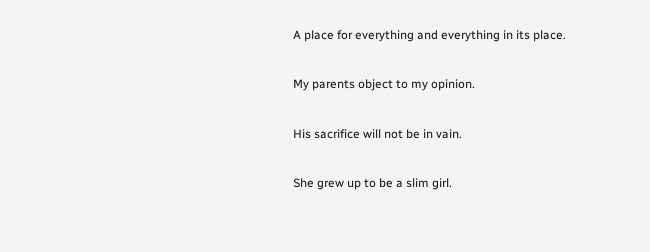A place for everything and everything in its place.

My parents object to my opinion.

His sacrifice will not be in vain.

She grew up to be a slim girl.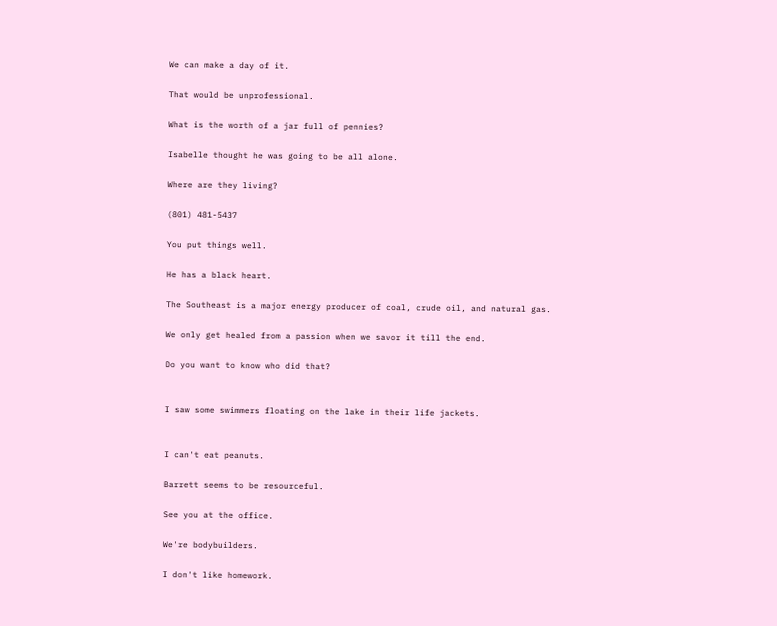We can make a day of it.

That would be unprofessional.

What is the worth of a jar full of pennies?

Isabelle thought he was going to be all alone.

Where are they living?

(801) 481-5437

You put things well.

He has a black heart.

The Southeast is a major energy producer of coal, crude oil, and natural gas.

We only get healed from a passion when we savor it till the end.

Do you want to know who did that?


I saw some swimmers floating on the lake in their life jackets.


I can't eat peanuts.

Barrett seems to be resourceful.

See you at the office.

We're bodybuilders.

I don't like homework.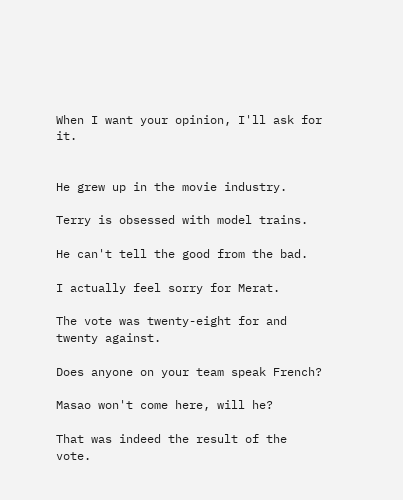When I want your opinion, I'll ask for it.


He grew up in the movie industry.

Terry is obsessed with model trains.

He can't tell the good from the bad.

I actually feel sorry for Merat.

The vote was twenty-eight for and twenty against.

Does anyone on your team speak French?

Masao won't come here, will he?

That was indeed the result of the vote.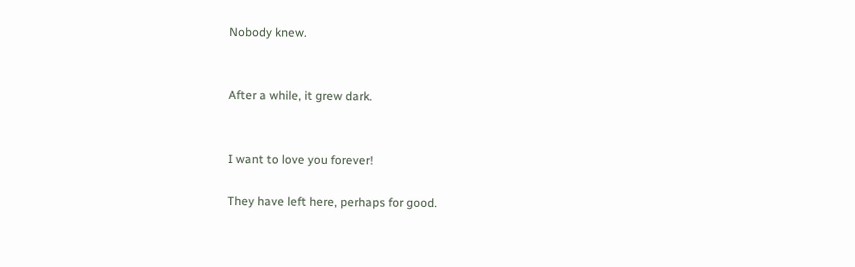Nobody knew.


After a while, it grew dark.


I want to love you forever!

They have left here, perhaps for good.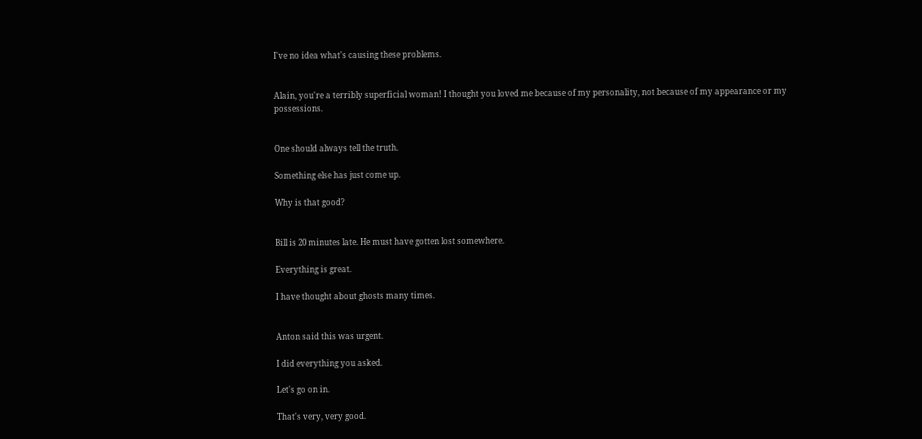I've no idea what's causing these problems.


Alain, you're a terribly superficial woman! I thought you loved me because of my personality, not because of my appearance or my possessions.


One should always tell the truth.

Something else has just come up.

Why is that good?


Bill is 20 minutes late. He must have gotten lost somewhere.

Everything is great.

I have thought about ghosts many times.


Anton said this was urgent.

I did everything you asked.

Let's go on in.

That's very, very good.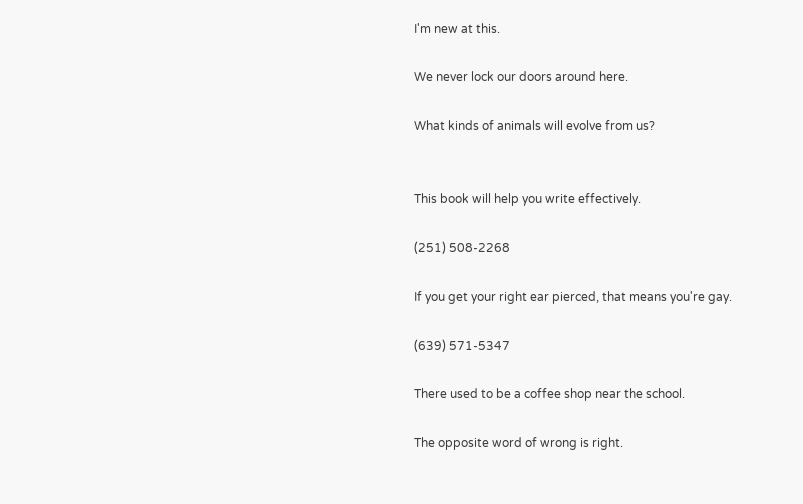I'm new at this.

We never lock our doors around here.

What kinds of animals will evolve from us?


This book will help you write effectively.

(251) 508-2268

If you get your right ear pierced, that means you're gay.

(639) 571-5347

There used to be a coffee shop near the school.

The opposite word of wrong is right.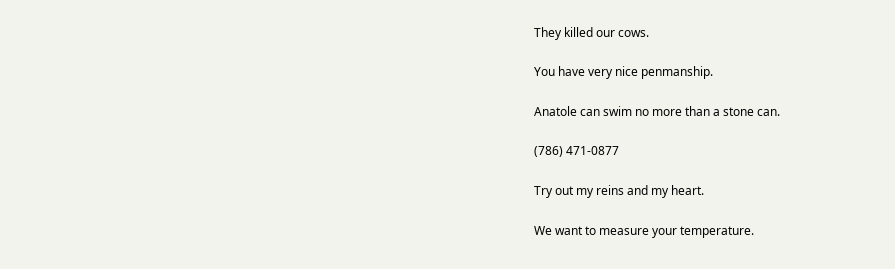They killed our cows.

You have very nice penmanship.

Anatole can swim no more than a stone can.

(786) 471-0877

Try out my reins and my heart.

We want to measure your temperature.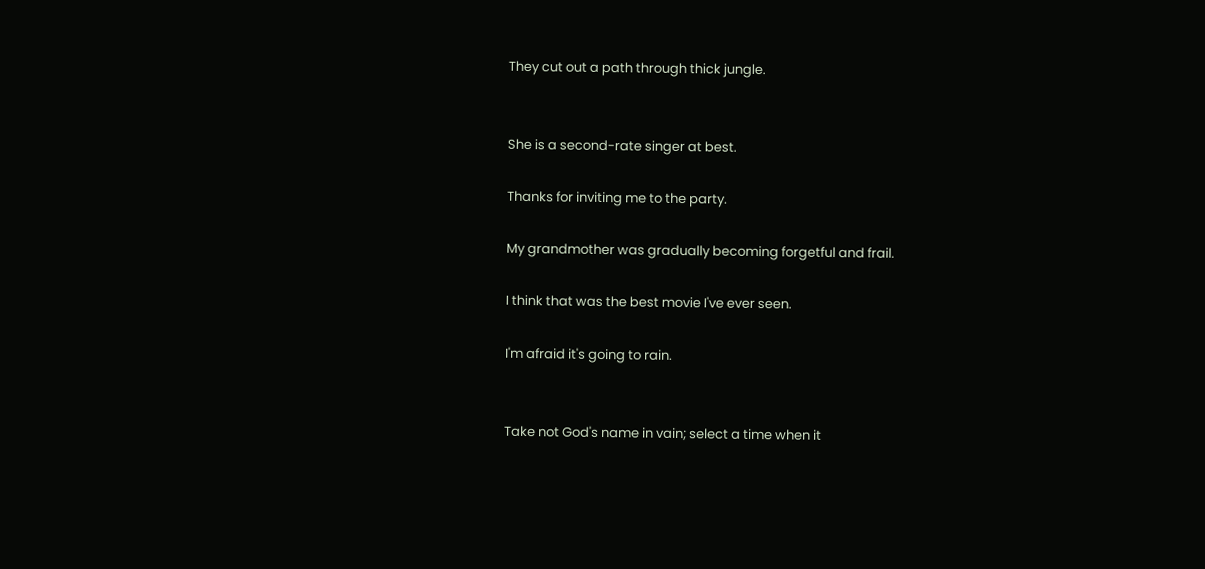They cut out a path through thick jungle.


She is a second-rate singer at best.

Thanks for inviting me to the party.

My grandmother was gradually becoming forgetful and frail.

I think that was the best movie I've ever seen.

I'm afraid it's going to rain.


Take not God's name in vain; select a time when it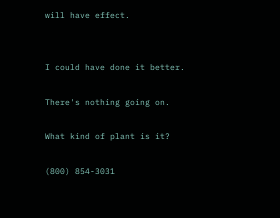will have effect.


I could have done it better.

There's nothing going on.

What kind of plant is it?

(800) 854-3031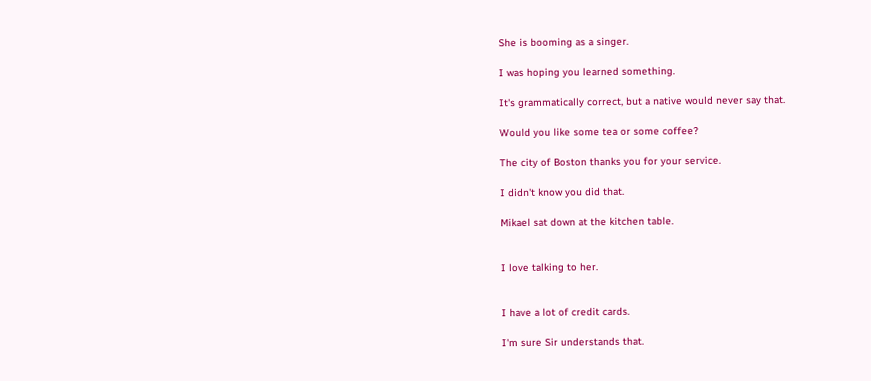She is booming as a singer.

I was hoping you learned something.

It's grammatically correct, but a native would never say that.

Would you like some tea or some coffee?

The city of Boston thanks you for your service.

I didn't know you did that.

Mikael sat down at the kitchen table.


I love talking to her.


I have a lot of credit cards.

I'm sure Sir understands that.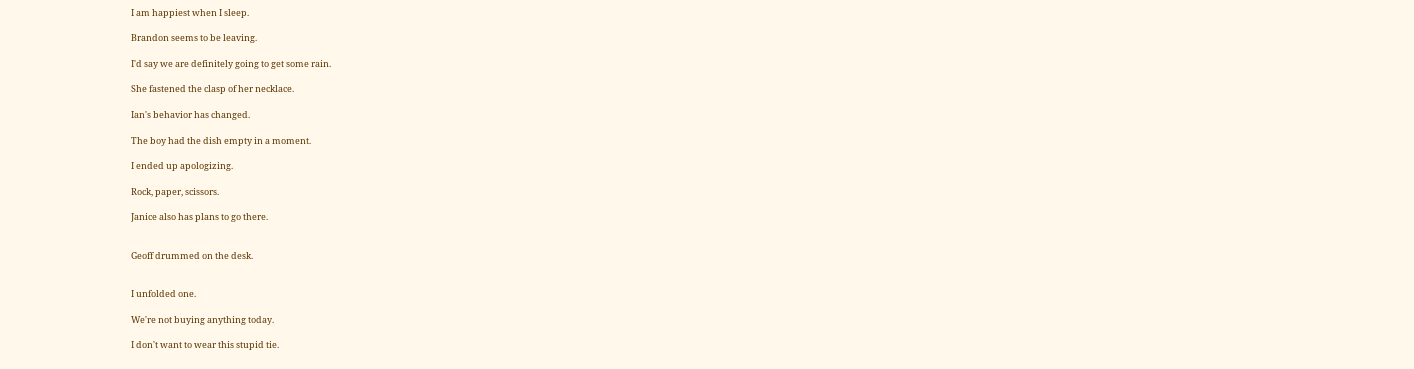I am happiest when I sleep.

Brandon seems to be leaving.

I'd say we are definitely going to get some rain.

She fastened the clasp of her necklace.

Ian's behavior has changed.

The boy had the dish empty in a moment.

I ended up apologizing.

Rock, paper, scissors.

Janice also has plans to go there.


Geoff drummed on the desk.


I unfolded one.

We're not buying anything today.

I don't want to wear this stupid tie.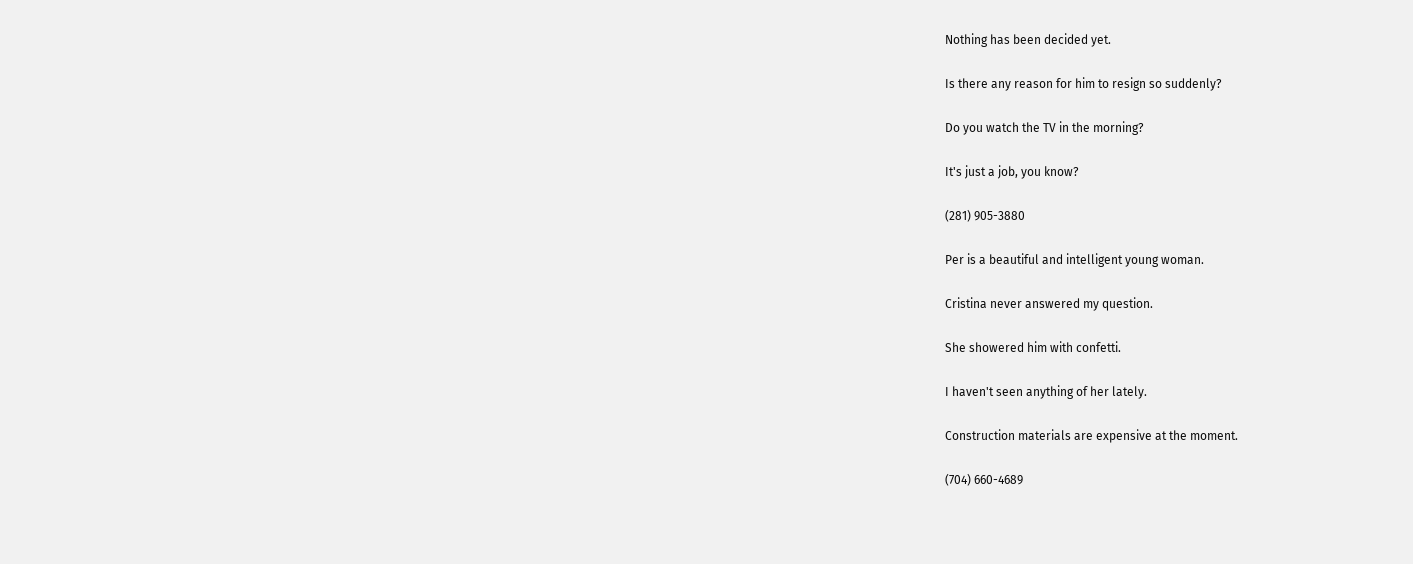Nothing has been decided yet.

Is there any reason for him to resign so suddenly?

Do you watch the TV in the morning?

It's just a job, you know?

(281) 905-3880

Per is a beautiful and intelligent young woman.

Cristina never answered my question.

She showered him with confetti.

I haven't seen anything of her lately.

Construction materials are expensive at the moment.

(704) 660-4689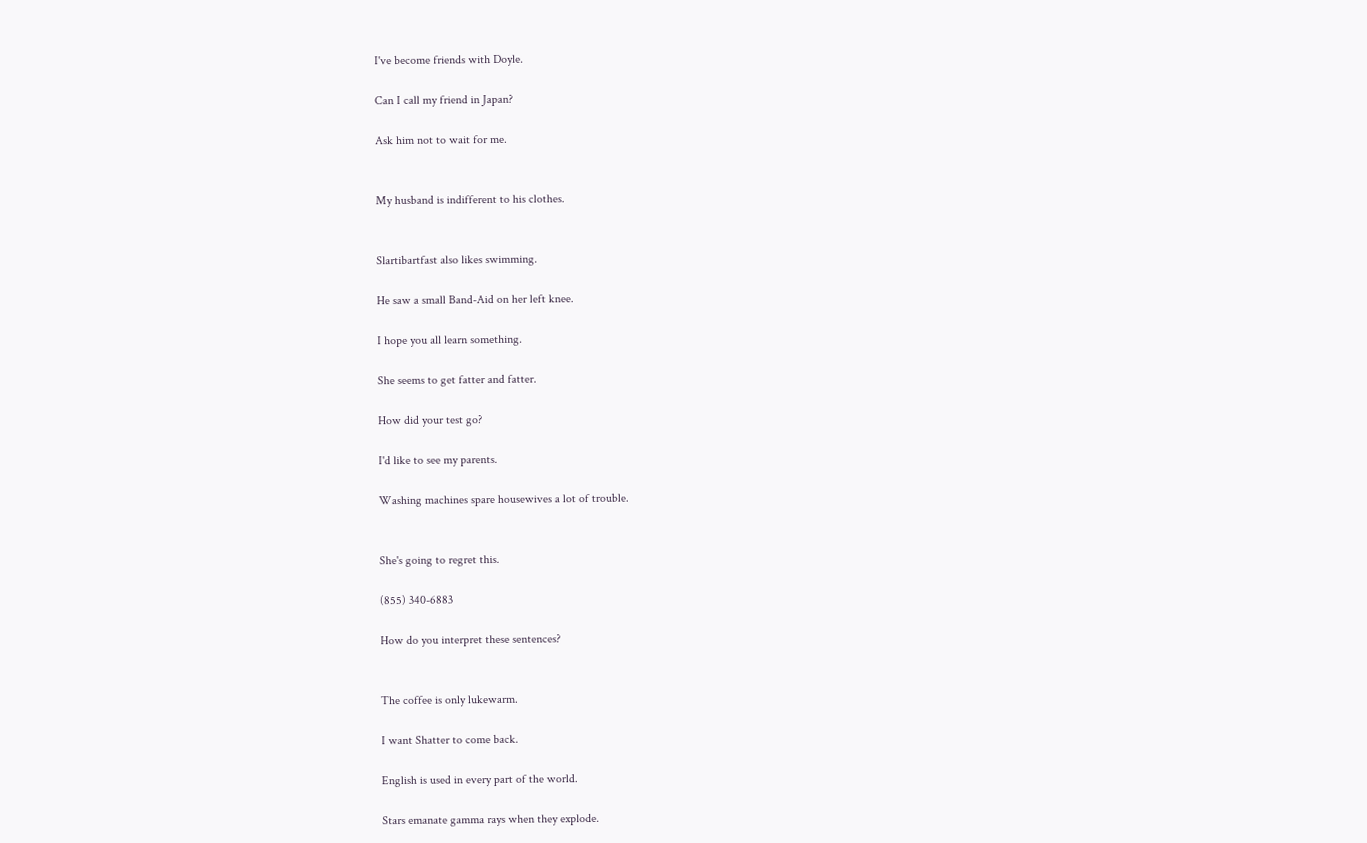I've become friends with Doyle.

Can I call my friend in Japan?

Ask him not to wait for me.


My husband is indifferent to his clothes.


Slartibartfast also likes swimming.

He saw a small Band-Aid on her left knee.

I hope you all learn something.

She seems to get fatter and fatter.

How did your test go?

I'd like to see my parents.

Washing machines spare housewives a lot of trouble.


She's going to regret this.

(855) 340-6883

How do you interpret these sentences?


The coffee is only lukewarm.

I want Shatter to come back.

English is used in every part of the world.

Stars emanate gamma rays when they explode.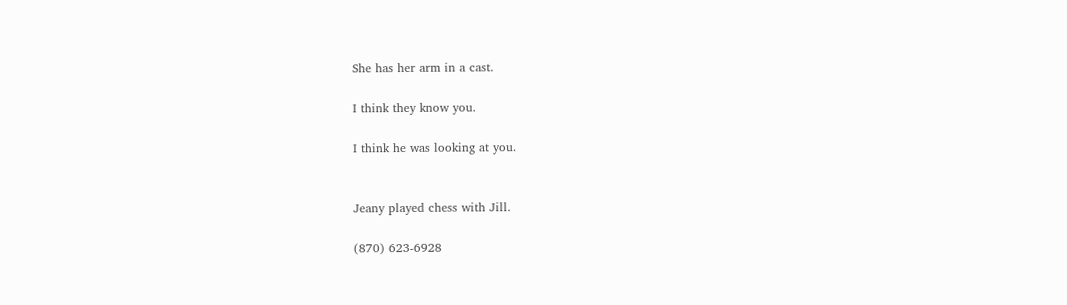She has her arm in a cast.

I think they know you.

I think he was looking at you.


Jeany played chess with Jill.

(870) 623-6928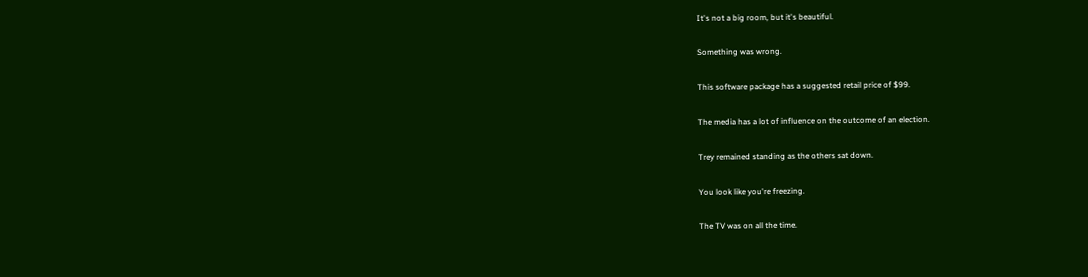It's not a big room, but it's beautiful.

Something was wrong.

This software package has a suggested retail price of $99.

The media has a lot of influence on the outcome of an election.

Trey remained standing as the others sat down.

You look like you're freezing.

The TV was on all the time.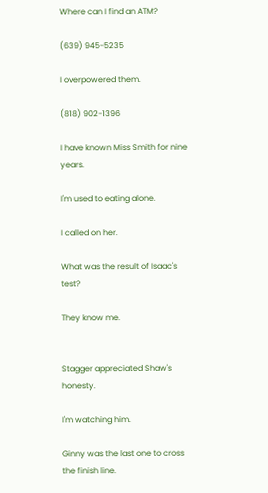Where can I find an ATM?

(639) 945-5235

I overpowered them.

(818) 902-1396

I have known Miss Smith for nine years.

I'm used to eating alone.

I called on her.

What was the result of Isaac's test?

They know me.


Stagger appreciated Shaw's honesty.

I'm watching him.

Ginny was the last one to cross the finish line.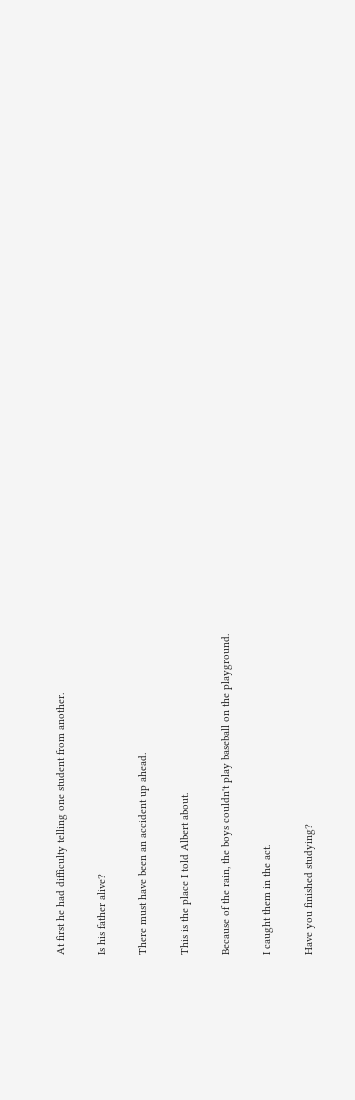At first he had difficulty telling one student from another.

Is his father alive?

There must have been an accident up ahead.

This is the place I told Albert about.

Because of the rain, the boys couldn't play baseball on the playground.

I caught them in the act.

Have you finished studying?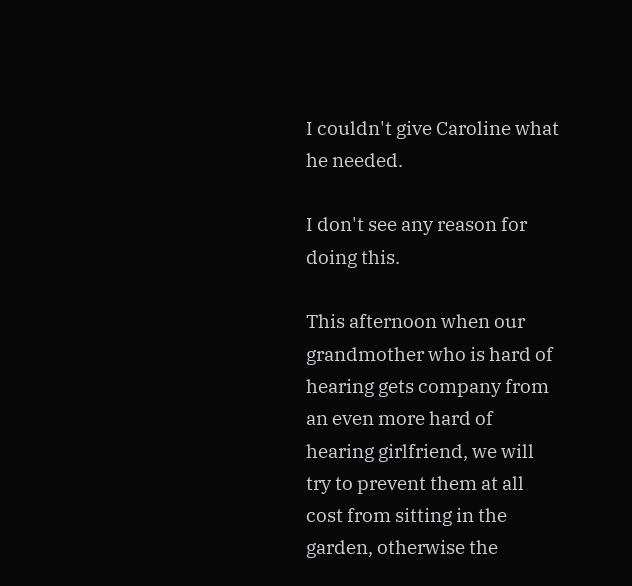I couldn't give Caroline what he needed.

I don't see any reason for doing this.

This afternoon when our grandmother who is hard of hearing gets company from an even more hard of hearing girlfriend, we will try to prevent them at all cost from sitting in the garden, otherwise the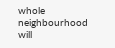whole neighbourhood will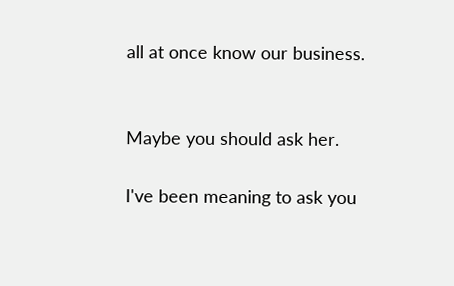all at once know our business.


Maybe you should ask her.

I've been meaning to ask you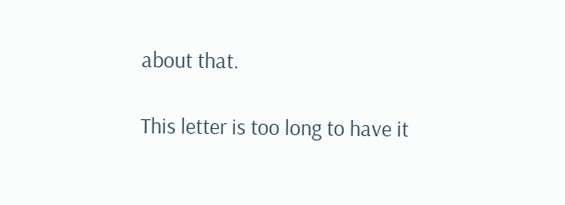about that.

This letter is too long to have it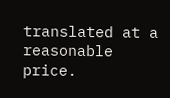translated at a reasonable price.